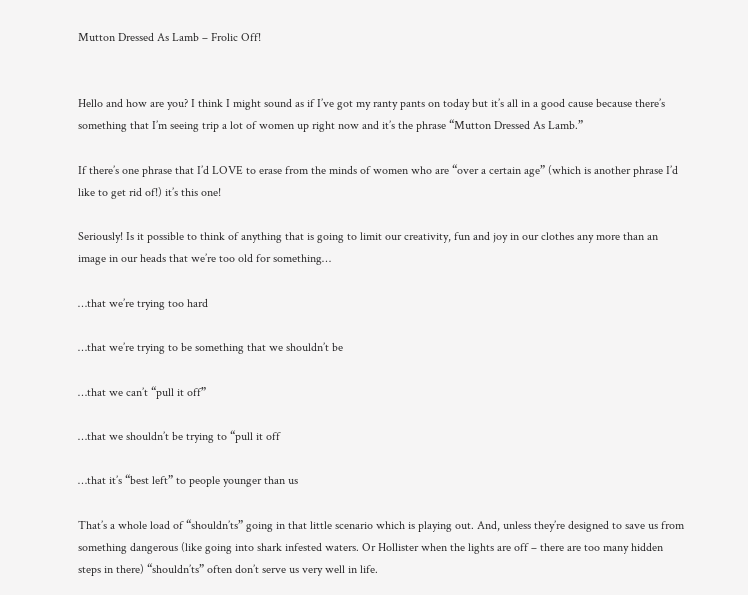Mutton Dressed As Lamb – Frolic Off!


Hello and how are you? I think I might sound as if I’ve got my ranty pants on today but it’s all in a good cause because there’s something that I’m seeing trip a lot of women up right now and it’s the phrase “Mutton Dressed As Lamb.”

If there’s one phrase that I’d LOVE to erase from the minds of women who are “over a certain age” (which is another phrase I’d like to get rid of!) it’s this one!

Seriously! Is it possible to think of anything that is going to limit our creativity, fun and joy in our clothes any more than an image in our heads that we’re too old for something…

…that we’re trying too hard

…that we’re trying to be something that we shouldn’t be

…that we can’t “pull it off”

…that we shouldn’t be trying to “pull it off

…that it’s “best left” to people younger than us

That’s a whole load of “shouldn’ts” going in that little scenario which is playing out. And, unless they’re designed to save us from something dangerous (like going into shark infested waters. Or Hollister when the lights are off – there are too many hidden steps in there) “shouldn’ts” often don’t serve us very well in life.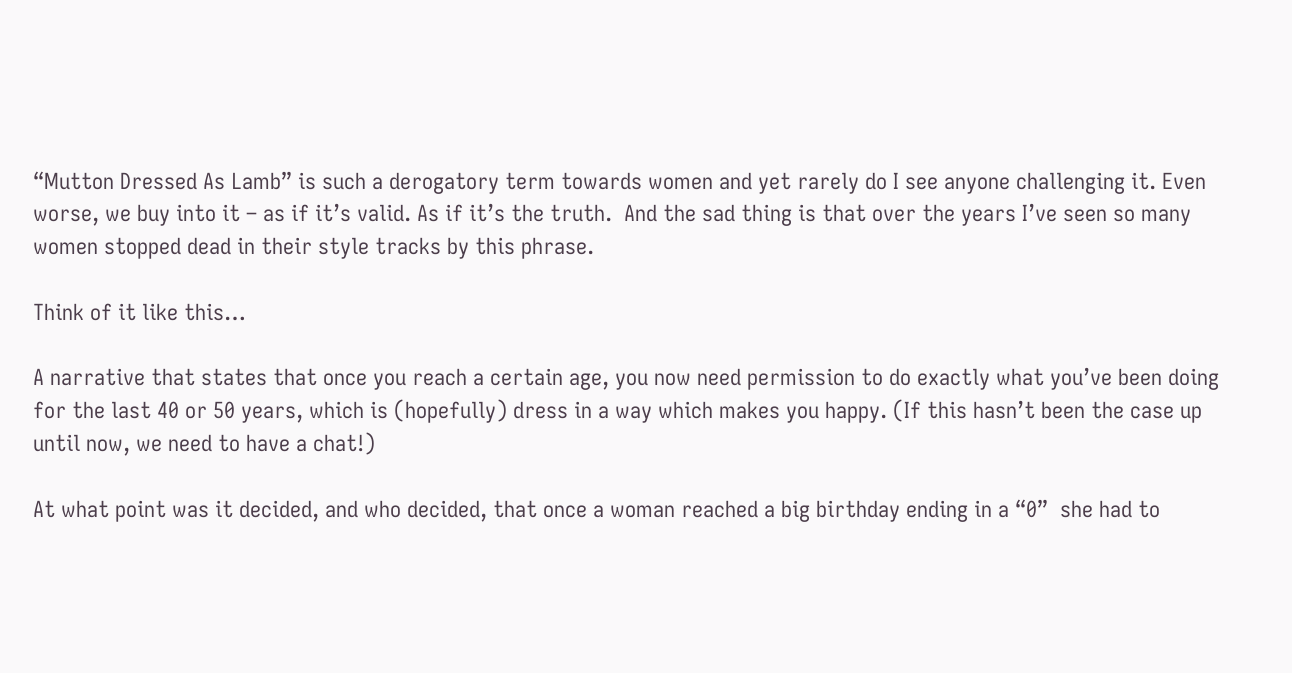“Mutton Dressed As Lamb” is such a derogatory term towards women and yet rarely do I see anyone challenging it. Even worse, we buy into it – as if it’s valid. As if it’s the truth.  And the sad thing is that over the years I’ve seen so many women stopped dead in their style tracks by this phrase.

Think of it like this…

A narrative that states that once you reach a certain age, you now need permission to do exactly what you’ve been doing for the last 40 or 50 years, which is (hopefully) dress in a way which makes you happy. (If this hasn’t been the case up until now, we need to have a chat!)

At what point was it decided, and who decided, that once a woman reached a big birthday ending in a “0”  she had to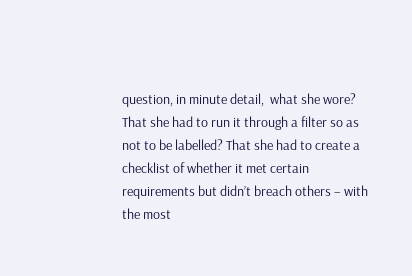question, in minute detail,  what she wore? That she had to run it through a filter so as not to be labelled? That she had to create a checklist of whether it met certain requirements but didn’t breach others – with the most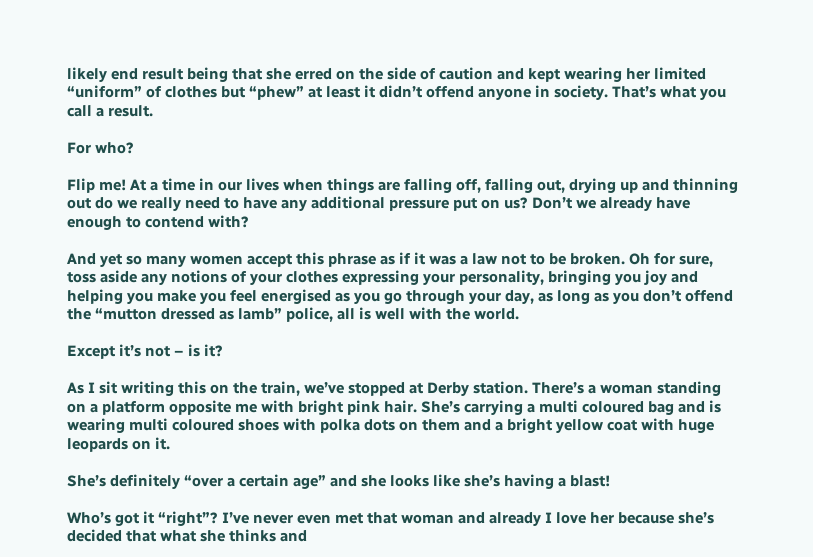likely end result being that she erred on the side of caution and kept wearing her limited “uniform” of clothes but “phew” at least it didn’t offend anyone in society. That’s what you call a result.

For who?

Flip me! At a time in our lives when things are falling off, falling out, drying up and thinning out do we really need to have any additional pressure put on us? Don’t we already have enough to contend with?

And yet so many women accept this phrase as if it was a law not to be broken. Oh for sure, toss aside any notions of your clothes expressing your personality, bringing you joy and helping you make you feel energised as you go through your day, as long as you don’t offend the “mutton dressed as lamb” police, all is well with the world.

Except it’s not – is it?

As I sit writing this on the train, we’ve stopped at Derby station. There’s a woman standing on a platform opposite me with bright pink hair. She’s carrying a multi coloured bag and is wearing multi coloured shoes with polka dots on them and a bright yellow coat with huge leopards on it.

She’s definitely “over a certain age” and she looks like she’s having a blast!

Who’s got it “right”? I’ve never even met that woman and already I love her because she’s decided that what she thinks and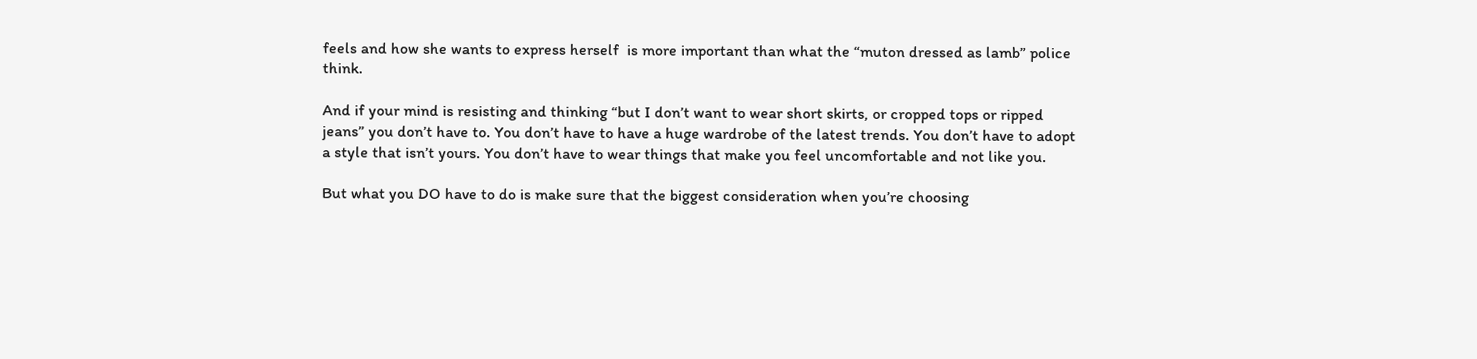feels and how she wants to express herself  is more important than what the “muton dressed as lamb” police think.

And if your mind is resisting and thinking “but I don’t want to wear short skirts, or cropped tops or ripped jeans” you don’t have to. You don’t have to have a huge wardrobe of the latest trends. You don’t have to adopt a style that isn’t yours. You don’t have to wear things that make you feel uncomfortable and not like you.

But what you DO have to do is make sure that the biggest consideration when you’re choosing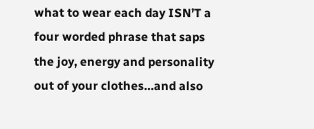what to wear each day ISN’T a four worded phrase that saps the joy, energy and personality out of your clothes…and also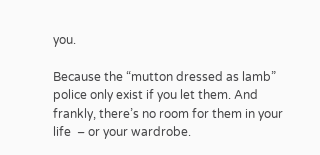you.

Because the “mutton dressed as lamb” police only exist if you let them. And frankly, there’s no room for them in your life  – or your wardrobe.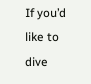If you’d like to dive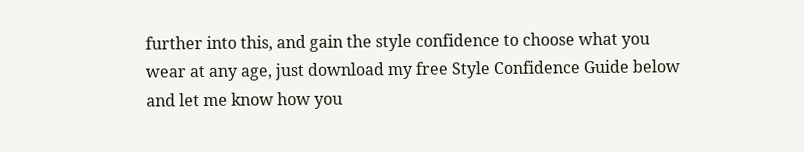further into this, and gain the style confidence to choose what you wear at any age, just download my free Style Confidence Guide below and let me know how you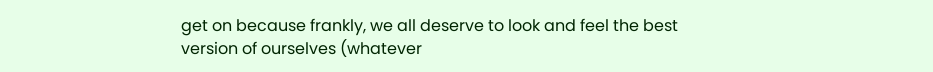get on because frankly, we all deserve to look and feel the best version of ourselves (whatever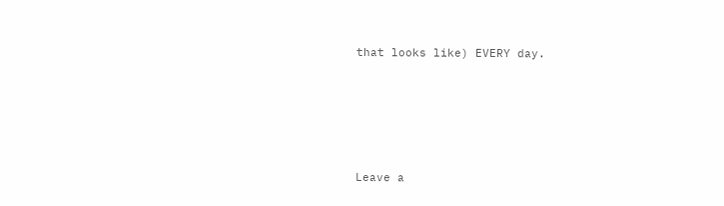that looks like) EVERY day.





Leave a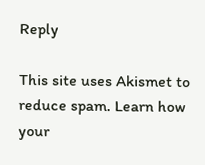Reply

This site uses Akismet to reduce spam. Learn how your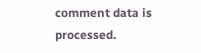comment data is processed.